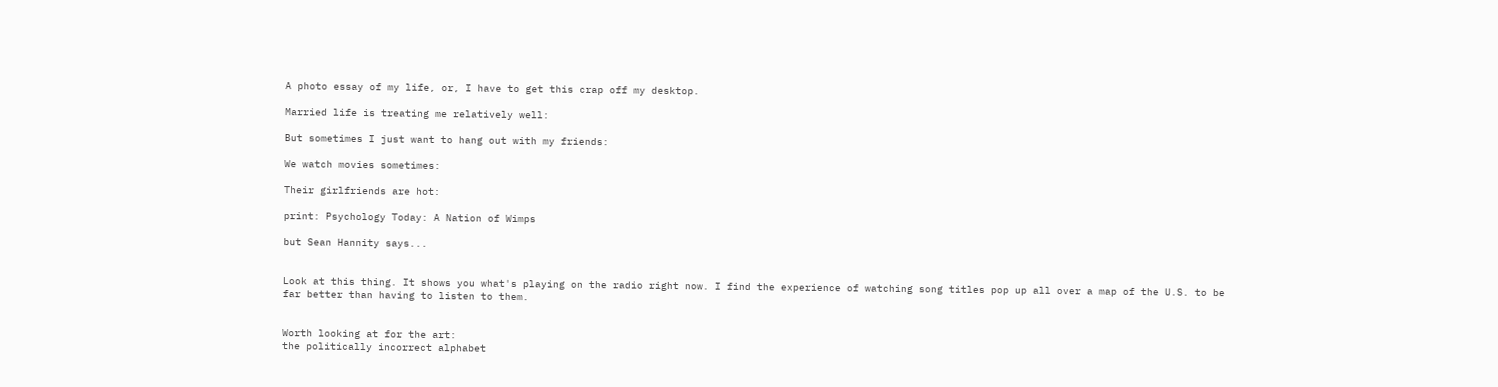A photo essay of my life, or, I have to get this crap off my desktop.

Married life is treating me relatively well:

But sometimes I just want to hang out with my friends:

We watch movies sometimes:

Their girlfriends are hot:

print: Psychology Today: A Nation of Wimps

but Sean Hannity says...


Look at this thing. It shows you what's playing on the radio right now. I find the experience of watching song titles pop up all over a map of the U.S. to be far better than having to listen to them.


Worth looking at for the art:
the politically incorrect alphabet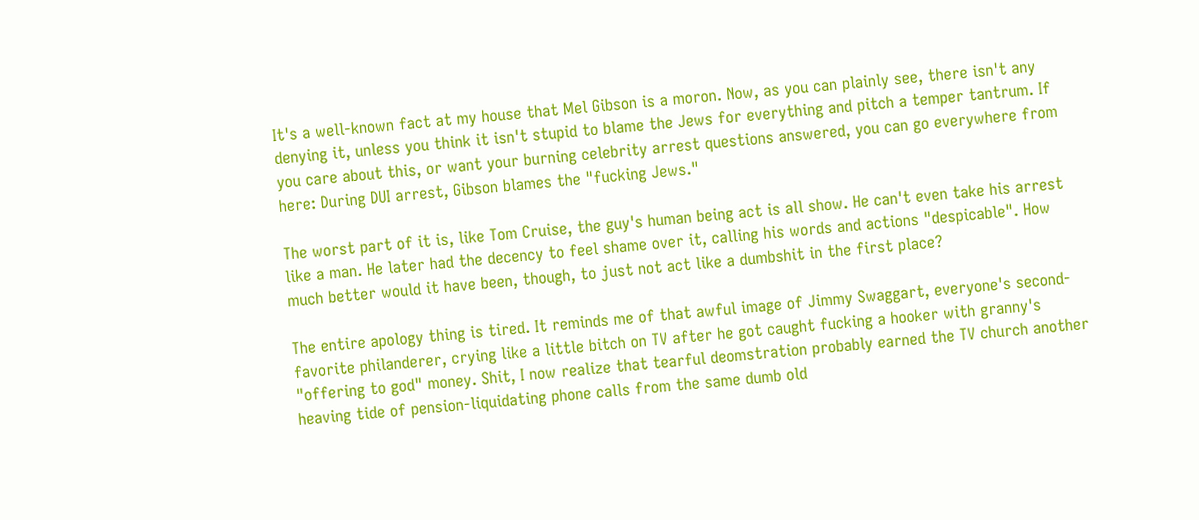It's a well-known fact at my house that Mel Gibson is a moron. Now, as you can plainly see, there isn't any denying it, unless you think it isn't stupid to blame the Jews for everything and pitch a temper tantrum. If you care about this, or want your burning celebrity arrest questions answered, you can go everywhere from here: During DUI arrest, Gibson blames the "fucking Jews."

The worst part of it is, like Tom Cruise, the guy's human being act is all show. He can't even take his arrest like a man. He later had the decency to feel shame over it, calling his words and actions "despicable". How much better would it have been, though, to just not act like a dumbshit in the first place?

The entire apology thing is tired. It reminds me of that awful image of Jimmy Swaggart, everyone's second-favorite philanderer, crying like a little bitch on TV after he got caught fucking a hooker with granny's "offering to god" money. Shit, I now realize that tearful deomstration probably earned the TV church another heaving tide of pension-liquidating phone calls from the same dumb old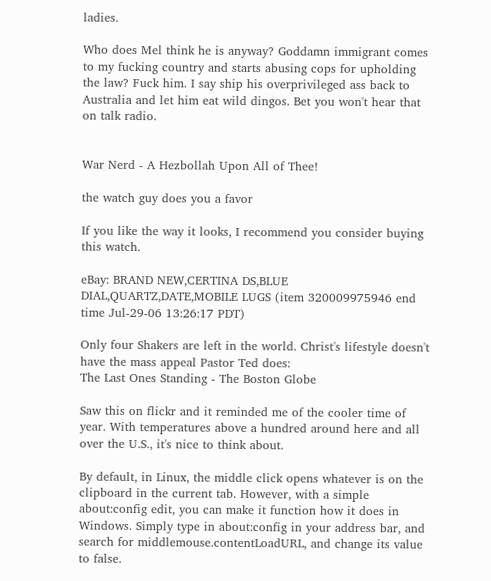ladies.

Who does Mel think he is anyway? Goddamn immigrant comes to my fucking country and starts abusing cops for upholding the law? Fuck him. I say ship his overprivileged ass back to Australia and let him eat wild dingos. Bet you won't hear that on talk radio.


War Nerd - A Hezbollah Upon All of Thee!

the watch guy does you a favor

If you like the way it looks, I recommend you consider buying this watch.

eBay: BRAND NEW,CERTINA DS,BLUE DIAL,QUARTZ,DATE,MOBILE LUGS (item 320009975946 end time Jul-29-06 13:26:17 PDT)

Only four Shakers are left in the world. Christ's lifestyle doesn't have the mass appeal Pastor Ted does:
The Last Ones Standing - The Boston Globe

Saw this on flickr and it reminded me of the cooler time of year. With temperatures above a hundred around here and all over the U.S., it's nice to think about.

By default, in Linux, the middle click opens whatever is on the clipboard in the current tab. However, with a simple about:config edit, you can make it function how it does in Windows. Simply type in about:config in your address bar, and search for middlemouse.contentLoadURL, and change its value to false.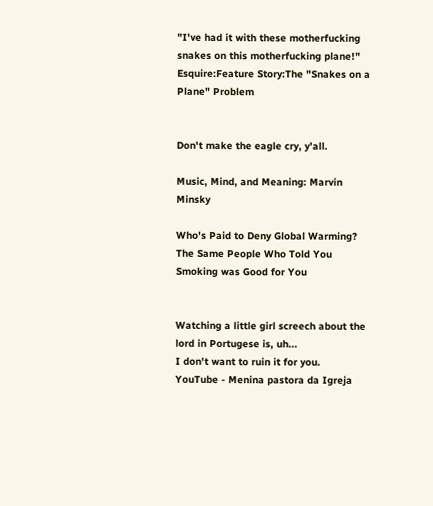"I've had it with these motherfucking snakes on this motherfucking plane!"
Esquire:Feature Story:The "Snakes on a Plane" Problem


Don't make the eagle cry, y'all.

Music, Mind, and Meaning: Marvin Minsky

Who's Paid to Deny Global Warming? The Same People Who Told You Smoking was Good for You


Watching a little girl screech about the lord in Portugese is, uh...
I don't want to ruin it for you.
YouTube - Menina pastora da Igreja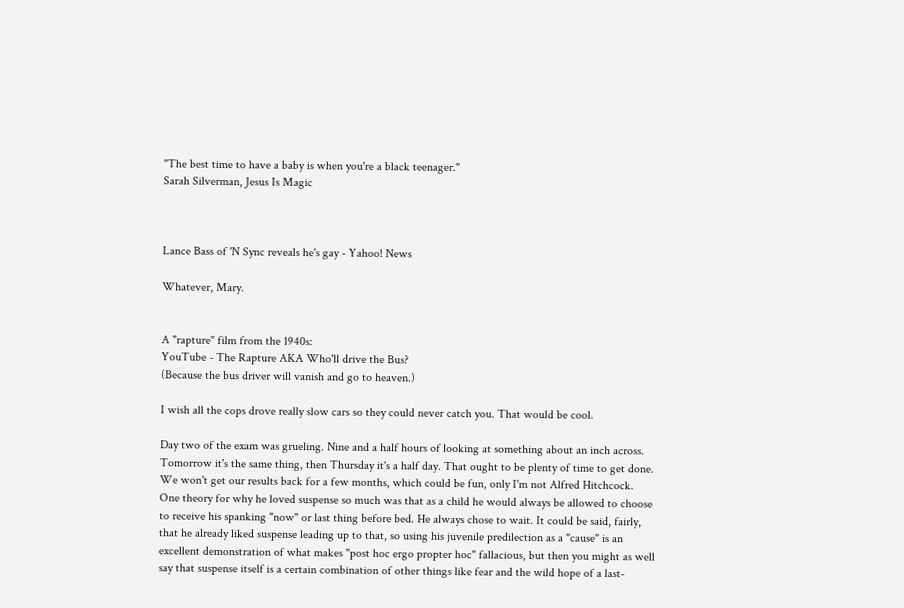"The best time to have a baby is when you're a black teenager."
Sarah Silverman, Jesus Is Magic



Lance Bass of 'N Sync reveals he's gay - Yahoo! News

Whatever, Mary.


A "rapture" film from the 1940s:
YouTube - The Rapture AKA Who'll drive the Bus?
(Because the bus driver will vanish and go to heaven.)

I wish all the cops drove really slow cars so they could never catch you. That would be cool.

Day two of the exam was grueling. Nine and a half hours of looking at something about an inch across. Tomorrow it's the same thing, then Thursday it's a half day. That ought to be plenty of time to get done. We won't get our results back for a few months, which could be fun, only I'm not Alfred Hitchcock. One theory for why he loved suspense so much was that as a child he would always be allowed to choose to receive his spanking "now" or last thing before bed. He always chose to wait. It could be said, fairly, that he already liked suspense leading up to that, so using his juvenile predilection as a "cause" is an excellent demonstration of what makes "post hoc ergo propter hoc" fallacious, but then you might as well say that suspense itself is a certain combination of other things like fear and the wild hope of a last-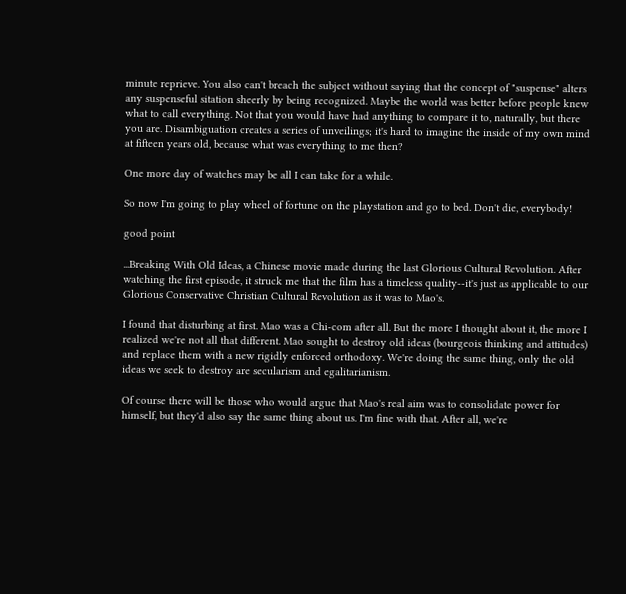minute reprieve. You also can't breach the subject without saying that the concept of "suspense" alters any suspenseful sitation sheerly by being recognized. Maybe the world was better before people knew what to call everything. Not that you would have had anything to compare it to, naturally, but there you are. Disambiguation creates a series of unveilings; it's hard to imagine the inside of my own mind at fifteen years old, because what was everything to me then?

One more day of watches may be all I can take for a while.

So now I'm going to play wheel of fortune on the playstation and go to bed. Don't die, everybody!

good point

...Breaking With Old Ideas, a Chinese movie made during the last Glorious Cultural Revolution. After watching the first episode, it struck me that the film has a timeless quality--it's just as applicable to our Glorious Conservative Christian Cultural Revolution as it was to Mao's.

I found that disturbing at first. Mao was a Chi-com after all. But the more I thought about it, the more I realized we're not all that different. Mao sought to destroy old ideas (bourgeois thinking and attitudes) and replace them with a new rigidly enforced orthodoxy. We're doing the same thing, only the old ideas we seek to destroy are secularism and egalitarianism.

Of course there will be those who would argue that Mao's real aim was to consolidate power for himself, but they'd also say the same thing about us. I'm fine with that. After all, we're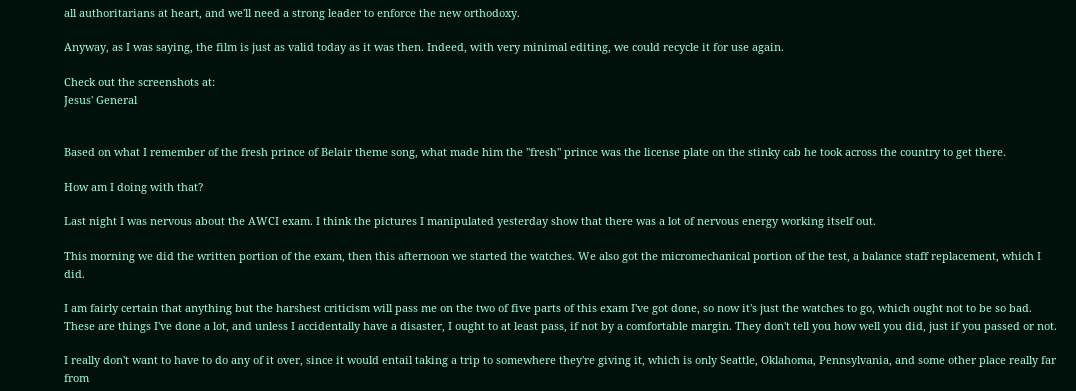all authoritarians at heart, and we'll need a strong leader to enforce the new orthodoxy.

Anyway, as I was saying, the film is just as valid today as it was then. Indeed, with very minimal editing, we could recycle it for use again.

Check out the screenshots at:
Jesus' General


Based on what I remember of the fresh prince of Belair theme song, what made him the "fresh" prince was the license plate on the stinky cab he took across the country to get there.

How am I doing with that?

Last night I was nervous about the AWCI exam. I think the pictures I manipulated yesterday show that there was a lot of nervous energy working itself out.

This morning we did the written portion of the exam, then this afternoon we started the watches. We also got the micromechanical portion of the test, a balance staff replacement, which I did.

I am fairly certain that anything but the harshest criticism will pass me on the two of five parts of this exam I've got done, so now it's just the watches to go, which ought not to be so bad. These are things I've done a lot, and unless I accidentally have a disaster, I ought to at least pass, if not by a comfortable margin. They don't tell you how well you did, just if you passed or not.

I really don't want to have to do any of it over, since it would entail taking a trip to somewhere they're giving it, which is only Seattle, Oklahoma, Pennsylvania, and some other place really far from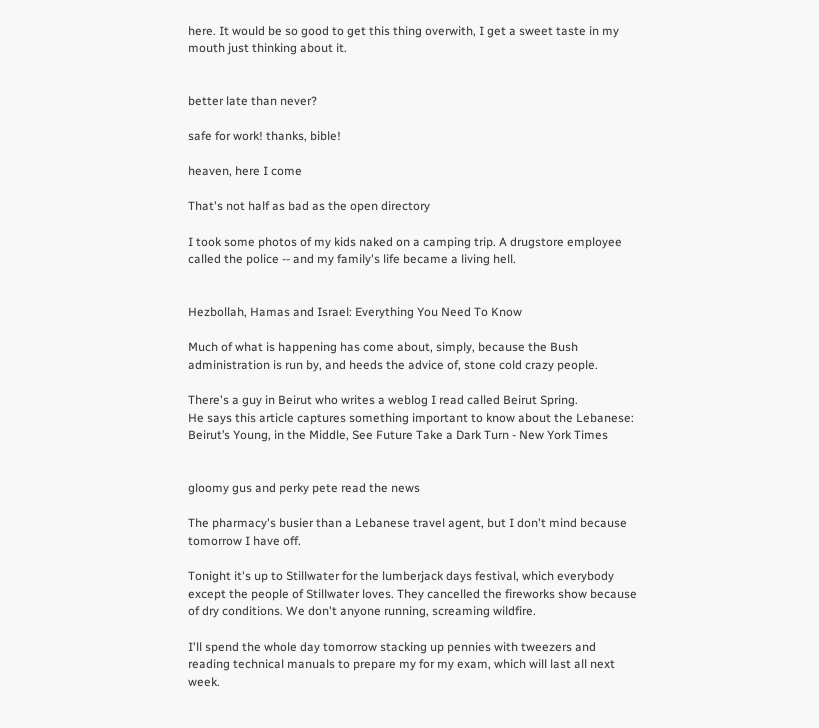here. It would be so good to get this thing overwith, I get a sweet taste in my mouth just thinking about it.


better late than never?

safe for work! thanks, bible!

heaven, here I come

That's not half as bad as the open directory

I took some photos of my kids naked on a camping trip. A drugstore employee called the police -- and my family's life became a living hell.


Hezbollah, Hamas and Israel: Everything You Need To Know

Much of what is happening has come about, simply, because the Bush administration is run by, and heeds the advice of, stone cold crazy people.

There's a guy in Beirut who writes a weblog I read called Beirut Spring.
He says this article captures something important to know about the Lebanese:
Beirut’s Young, in the Middle, See Future Take a Dark Turn - New York Times


gloomy gus and perky pete read the news

The pharmacy's busier than a Lebanese travel agent, but I don't mind because tomorrow I have off.

Tonight it's up to Stillwater for the lumberjack days festival, which everybody except the people of Stillwater loves. They cancelled the fireworks show because of dry conditions. We don't anyone running, screaming wildfire.

I'll spend the whole day tomorrow stacking up pennies with tweezers and reading technical manuals to prepare my for my exam, which will last all next week.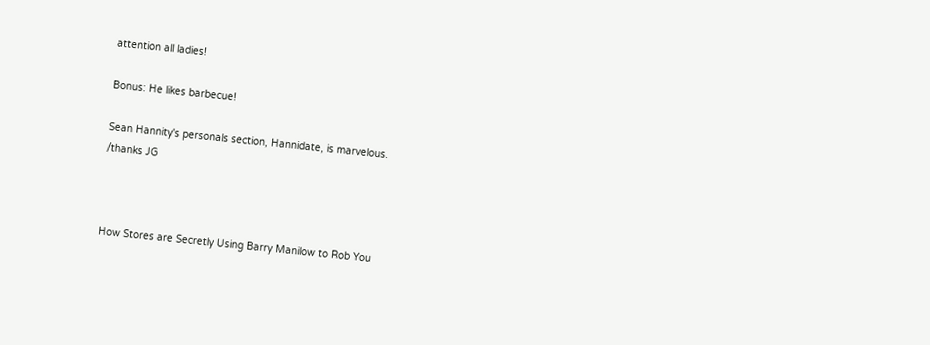attention all ladies!

Bonus: He likes barbecue!

Sean Hannity's personals section, Hannidate, is marvelous.
/thanks JG



How Stores are Secretly Using Barry Manilow to Rob You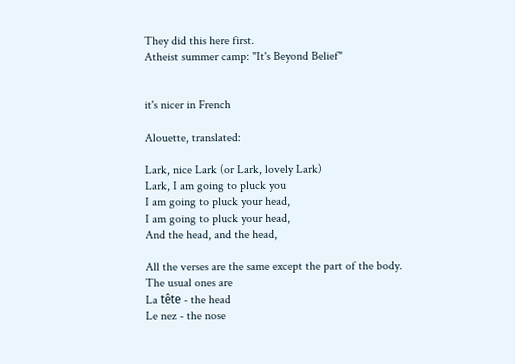They did this here first.
Atheist summer camp: "It's Beyond Belief"


it's nicer in French

Alouette, translated:

Lark, nice Lark (or Lark, lovely Lark)
Lark, I am going to pluck you
I am going to pluck your head,
I am going to pluck your head,
And the head, and the head,

All the verses are the same except the part of the body.
The usual ones are
La tête - the head
Le nez - the nose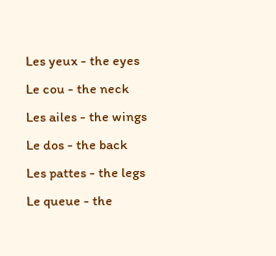Les yeux - the eyes
Le cou - the neck
Les ailes - the wings
Le dos - the back
Les pattes - the legs
Le queue - the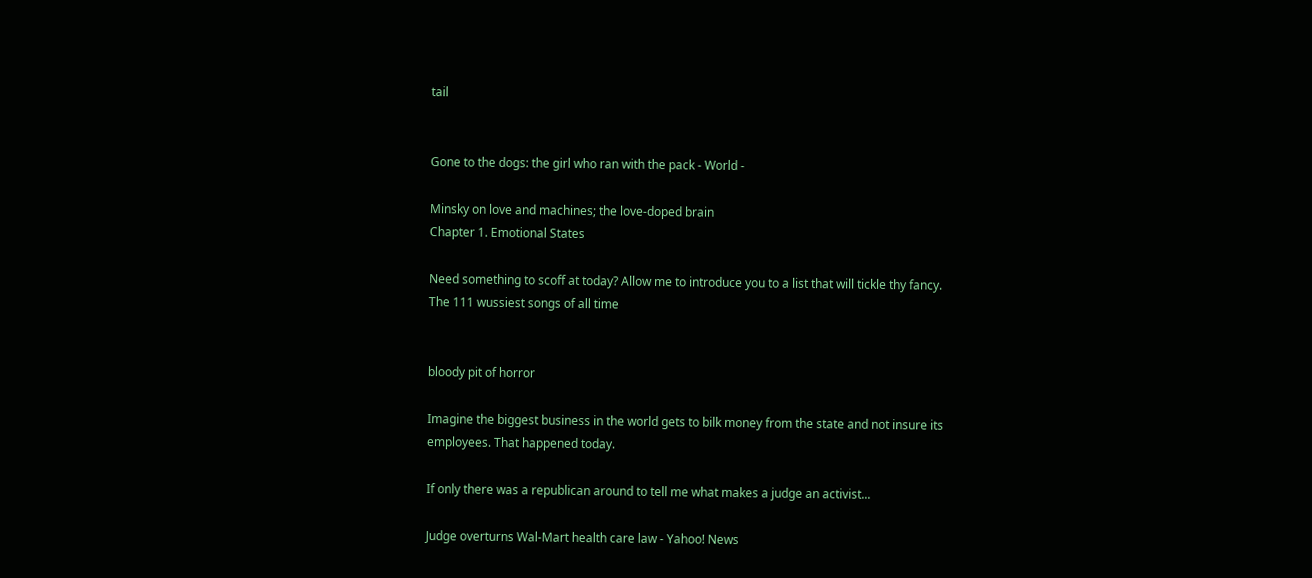tail


Gone to the dogs: the girl who ran with the pack - World -

Minsky on love and machines; the love-doped brain
Chapter 1. Emotional States

Need something to scoff at today? Allow me to introduce you to a list that will tickle thy fancy.
The 111 wussiest songs of all time


bloody pit of horror

Imagine the biggest business in the world gets to bilk money from the state and not insure its employees. That happened today.

If only there was a republican around to tell me what makes a judge an activist...

Judge overturns Wal-Mart health care law - Yahoo! News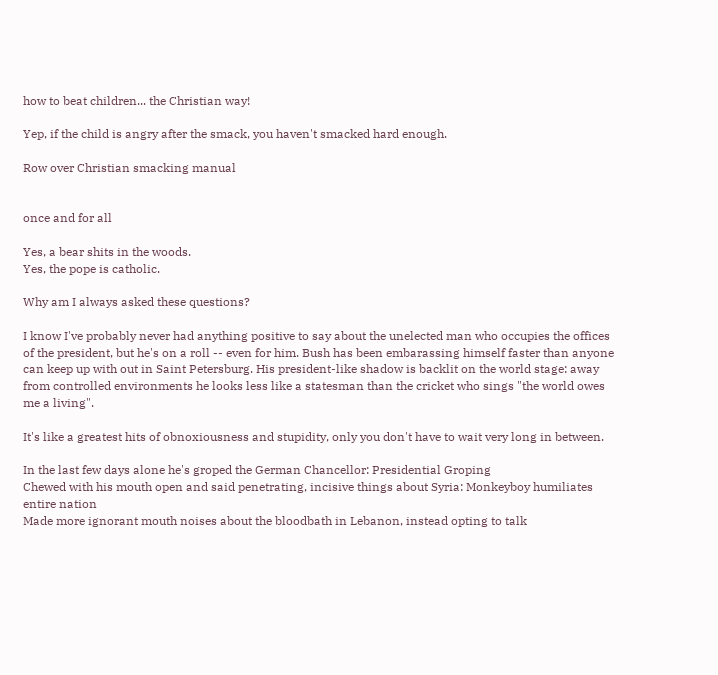how to beat children... the Christian way!

Yep, if the child is angry after the smack, you haven't smacked hard enough.

Row over Christian smacking manual


once and for all

Yes, a bear shits in the woods.
Yes, the pope is catholic.

Why am I always asked these questions?

I know I've probably never had anything positive to say about the unelected man who occupies the offices of the president, but he's on a roll -- even for him. Bush has been embarassing himself faster than anyone can keep up with out in Saint Petersburg. His president-like shadow is backlit on the world stage: away from controlled environments he looks less like a statesman than the cricket who sings "the world owes me a living".

It's like a greatest hits of obnoxiousness and stupidity, only you don't have to wait very long in between.

In the last few days alone he's groped the German Chancellor: Presidential Groping
Chewed with his mouth open and said penetrating, incisive things about Syria: Monkeyboy humiliates entire nation
Made more ignorant mouth noises about the bloodbath in Lebanon, instead opting to talk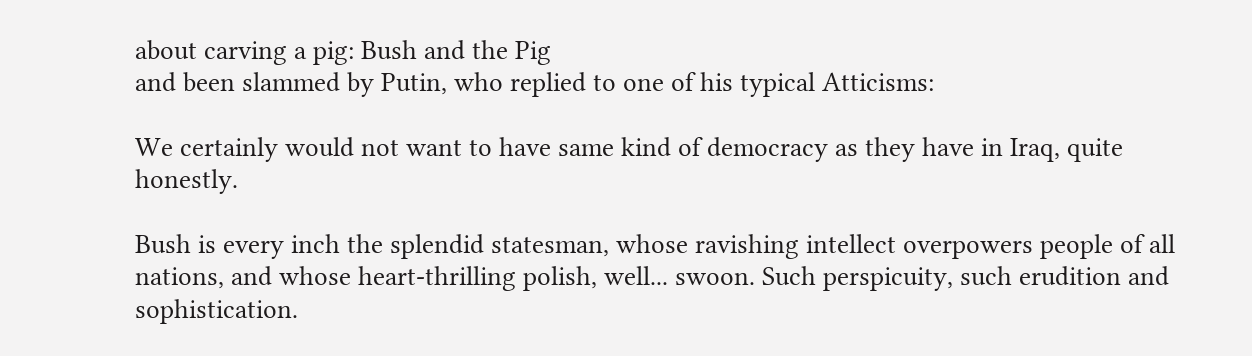about carving a pig: Bush and the Pig
and been slammed by Putin, who replied to one of his typical Atticisms:

We certainly would not want to have same kind of democracy as they have in Iraq, quite honestly.

Bush is every inch the splendid statesman, whose ravishing intellect overpowers people of all nations, and whose heart-thrilling polish, well... swoon. Such perspicuity, such erudition and sophistication.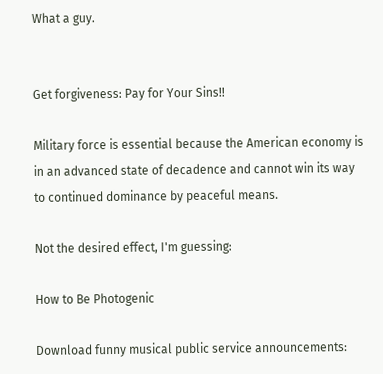What a guy.


Get forgiveness: Pay for Your Sins!!

Military force is essential because the American economy is in an advanced state of decadence and cannot win its way to continued dominance by peaceful means.

Not the desired effect, I'm guessing:

How to Be Photogenic

Download funny musical public service announcements: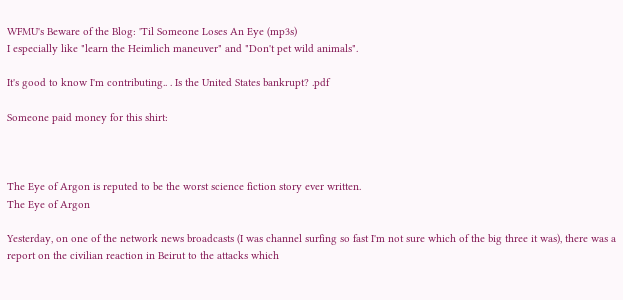WFMU's Beware of the Blog: 'Til Someone Loses An Eye (mp3s)
I especially like "learn the Heimlich maneuver" and "Don't pet wild animals".

It's good to know I'm contributing.. . Is the United States bankrupt? .pdf

Someone paid money for this shirt:



The Eye of Argon is reputed to be the worst science fiction story ever written.
The Eye of Argon

Yesterday, on one of the network news broadcasts (I was channel surfing so fast I'm not sure which of the big three it was), there was a report on the civilian reaction in Beirut to the attacks which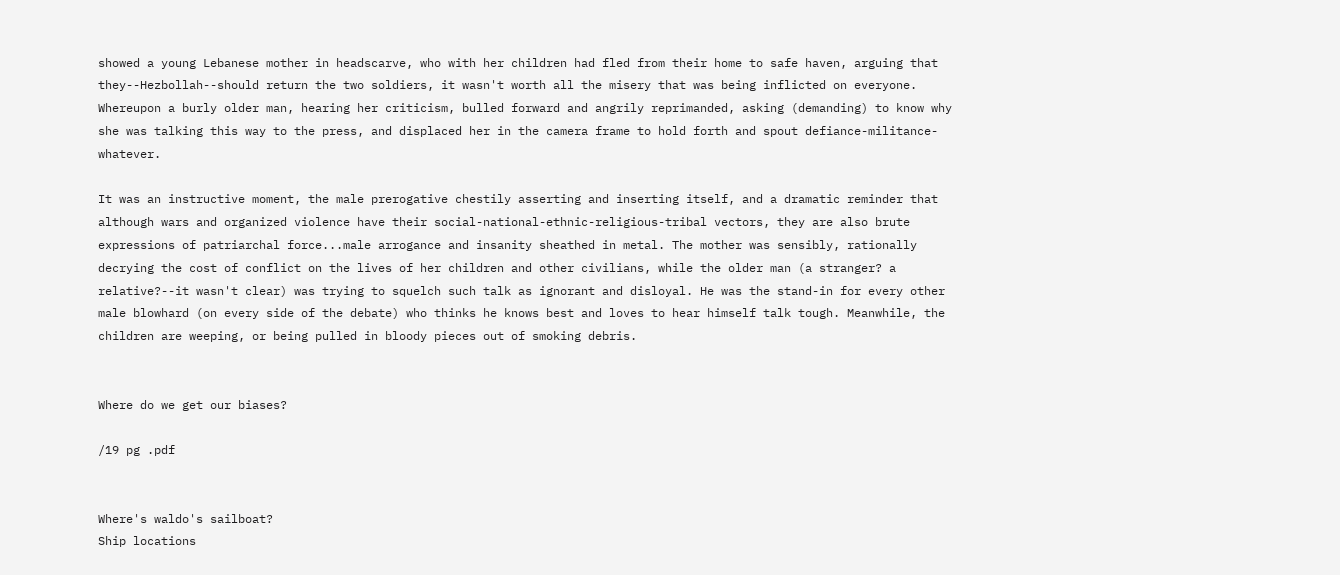showed a young Lebanese mother in headscarve, who with her children had fled from their home to safe haven, arguing that they--Hezbollah--should return the two soldiers, it wasn't worth all the misery that was being inflicted on everyone. Whereupon a burly older man, hearing her criticism, bulled forward and angrily reprimanded, asking (demanding) to know why she was talking this way to the press, and displaced her in the camera frame to hold forth and spout defiance-militance-whatever.

It was an instructive moment, the male prerogative chestily asserting and inserting itself, and a dramatic reminder that although wars and organized violence have their social-national-ethnic-religious-tribal vectors, they are also brute expressions of patriarchal force...male arrogance and insanity sheathed in metal. The mother was sensibly, rationally decrying the cost of conflict on the lives of her children and other civilians, while the older man (a stranger? a relative?--it wasn't clear) was trying to squelch such talk as ignorant and disloyal. He was the stand-in for every other male blowhard (on every side of the debate) who thinks he knows best and loves to hear himself talk tough. Meanwhile, the children are weeping, or being pulled in bloody pieces out of smoking debris.


Where do we get our biases?

/19 pg .pdf


Where's waldo's sailboat?
Ship locations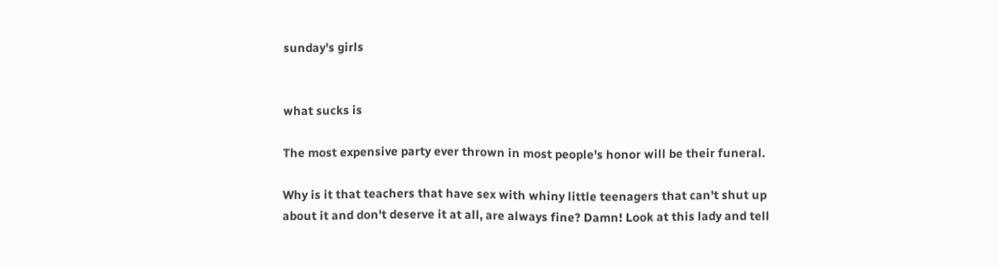sunday's girls


what sucks is

The most expensive party ever thrown in most people's honor will be their funeral.

Why is it that teachers that have sex with whiny little teenagers that can't shut up about it and don't deserve it at all, are always fine? Damn! Look at this lady and tell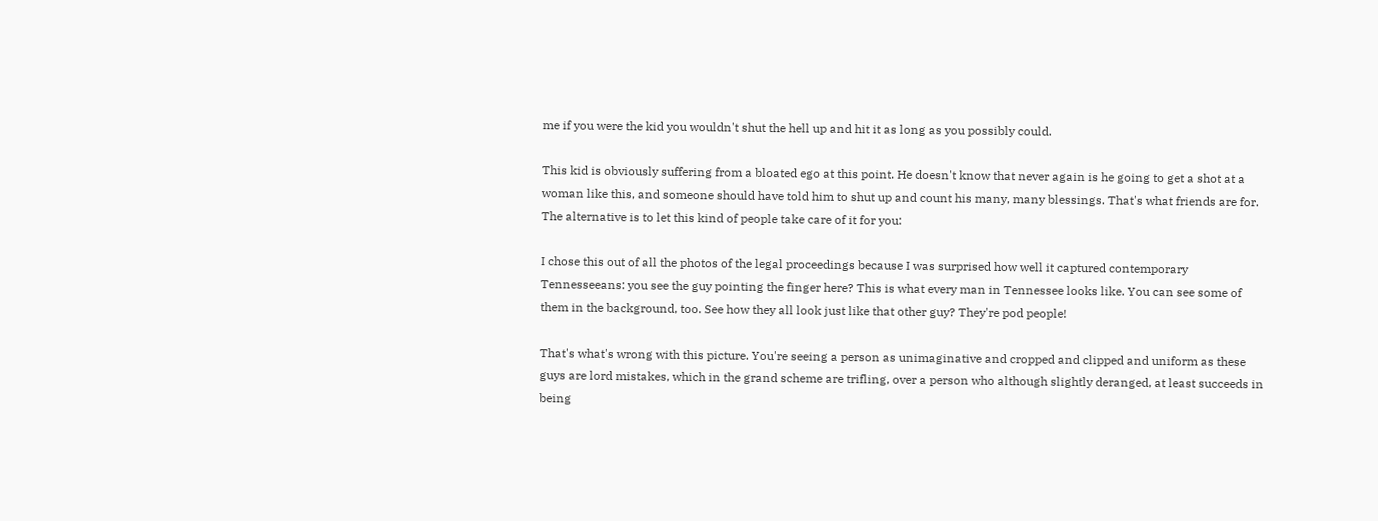me if you were the kid you wouldn't shut the hell up and hit it as long as you possibly could.

This kid is obviously suffering from a bloated ego at this point. He doesn't know that never again is he going to get a shot at a woman like this, and someone should have told him to shut up and count his many, many blessings. That's what friends are for. The alternative is to let this kind of people take care of it for you:

I chose this out of all the photos of the legal proceedings because I was surprised how well it captured contemporary Tennesseeans: you see the guy pointing the finger here? This is what every man in Tennessee looks like. You can see some of them in the background, too. See how they all look just like that other guy? They're pod people!

That's what's wrong with this picture. You're seeing a person as unimaginative and cropped and clipped and uniform as these guys are lord mistakes, which in the grand scheme are trifling, over a person who although slightly deranged, at least succeeds in being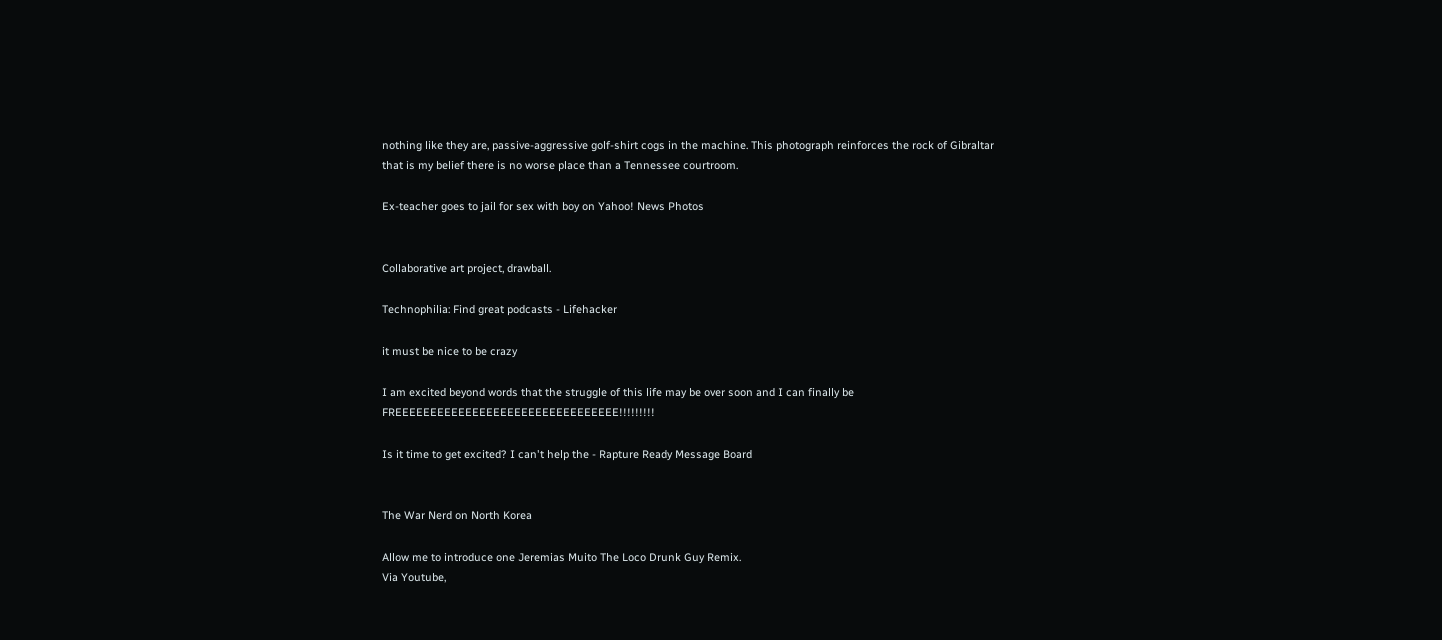nothing like they are, passive-aggressive golf-shirt cogs in the machine. This photograph reinforces the rock of Gibraltar that is my belief there is no worse place than a Tennessee courtroom.

Ex-teacher goes to jail for sex with boy on Yahoo! News Photos


Collaborative art project, drawball.

Technophilia: Find great podcasts - Lifehacker

it must be nice to be crazy

I am excited beyond words that the struggle of this life may be over soon and I can finally be FREEEEEEEEEEEEEEEEEEEEEEEEEEEEEEEE!!!!!!!!!

Is it time to get excited? I can't help the - Rapture Ready Message Board


The War Nerd on North Korea

Allow me to introduce one Jeremias Muito The Loco Drunk Guy Remix.
Via Youtube,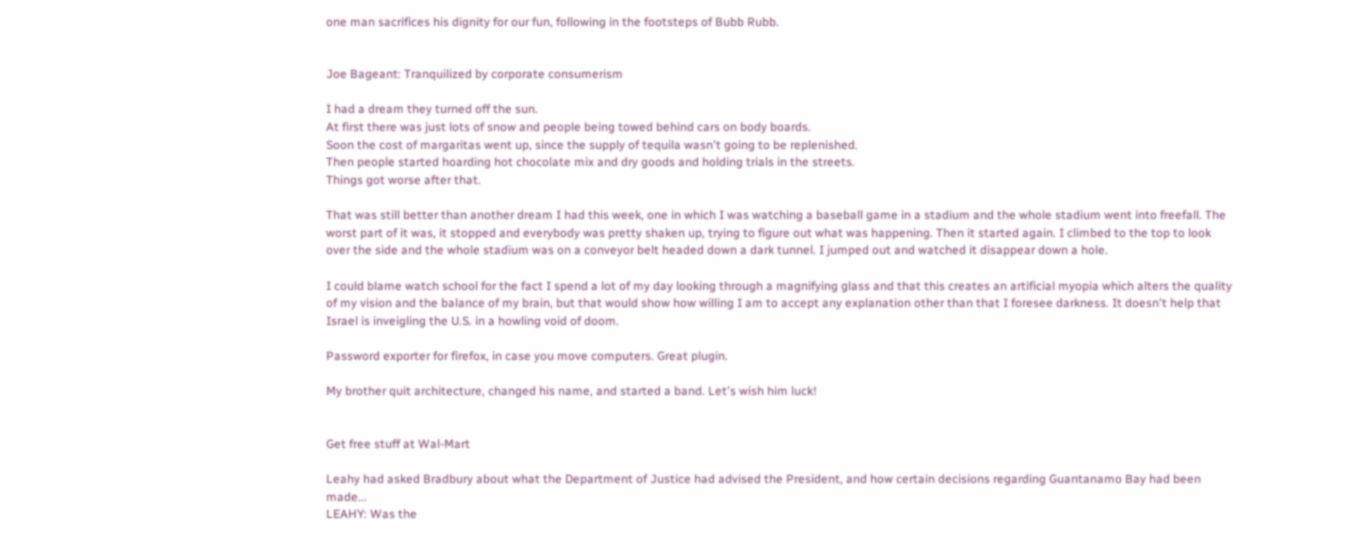one man sacrifices his dignity for our fun, following in the footsteps of Bubb Rubb.


Joe Bageant: Tranquilized by corporate consumerism

I had a dream they turned off the sun.
At first there was just lots of snow and people being towed behind cars on body boards.
Soon the cost of margaritas went up, since the supply of tequila wasn't going to be replenished.
Then people started hoarding hot chocolate mix and dry goods and holding trials in the streets.
Things got worse after that.

That was still better than another dream I had this week, one in which I was watching a baseball game in a stadium and the whole stadium went into freefall. The worst part of it was, it stopped and everybody was pretty shaken up, trying to figure out what was happening. Then it started again. I climbed to the top to look over the side and the whole stadium was on a conveyor belt headed down a dark tunnel. I jumped out and watched it disappear down a hole.

I could blame watch school for the fact I spend a lot of my day looking through a magnifying glass and that this creates an artificial myopia which alters the quality of my vision and the balance of my brain, but that would show how willing I am to accept any explanation other than that I foresee darkness. It doesn't help that Israel is inveigling the U.S. in a howling void of doom.

Password exporter for firefox, in case you move computers. Great plugin.

My brother quit architecture, changed his name, and started a band. Let's wish him luck!


Get free stuff at Wal-Mart

Leahy had asked Bradbury about what the Department of Justice had advised the President, and how certain decisions regarding Guantanamo Bay had been made...
LEAHY: Was the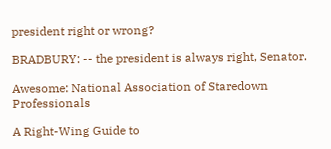president right or wrong?

BRADBURY: -- the president is always right, Senator.

Awesome: National Association of Staredown Professionals

A Right-Wing Guide to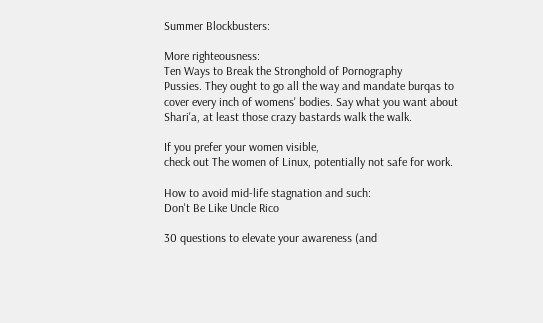Summer Blockbusters:

More righteousness:
Ten Ways to Break the Stronghold of Pornography
Pussies. They ought to go all the way and mandate burqas to cover every inch of womens' bodies. Say what you want about Shari'a, at least those crazy bastards walk the walk.

If you prefer your women visible,
check out The women of Linux, potentially not safe for work.

How to avoid mid-life stagnation and such:
Don't Be Like Uncle Rico

30 questions to elevate your awareness (and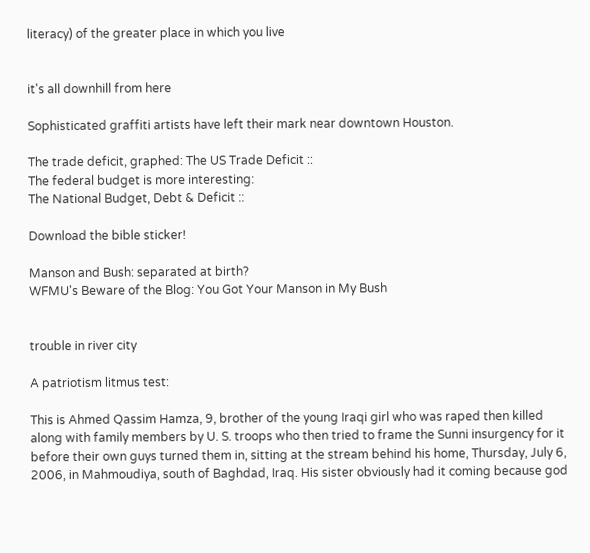literacy) of the greater place in which you live


it's all downhill from here

Sophisticated graffiti artists have left their mark near downtown Houston.

The trade deficit, graphed: The US Trade Deficit ::
The federal budget is more interesting:
The National Budget, Debt & Deficit ::

Download the bible sticker!

Manson and Bush: separated at birth?
WFMU's Beware of the Blog: You Got Your Manson in My Bush


trouble in river city

A patriotism litmus test:

This is Ahmed Qassim Hamza, 9, brother of the young Iraqi girl who was raped then killed along with family members by U. S. troops who then tried to frame the Sunni insurgency for it before their own guys turned them in, sitting at the stream behind his home, Thursday, July 6, 2006, in Mahmoudiya, south of Baghdad, Iraq. His sister obviously had it coming because god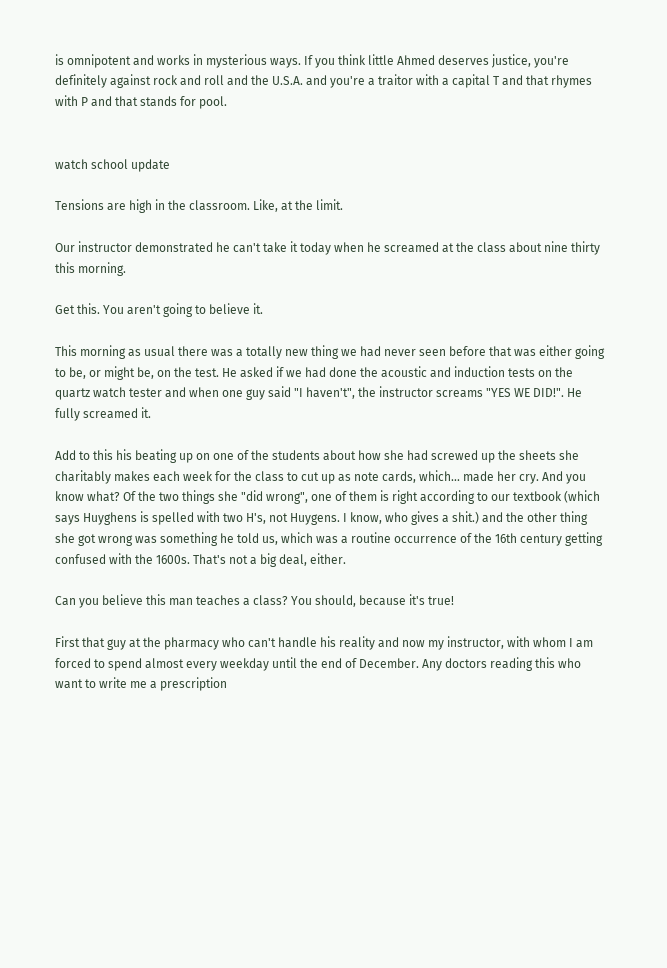is omnipotent and works in mysterious ways. If you think little Ahmed deserves justice, you're definitely against rock and roll and the U.S.A. and you're a traitor with a capital T and that rhymes with P and that stands for pool.


watch school update

Tensions are high in the classroom. Like, at the limit.

Our instructor demonstrated he can't take it today when he screamed at the class about nine thirty this morning.

Get this. You aren't going to believe it.

This morning as usual there was a totally new thing we had never seen before that was either going to be, or might be, on the test. He asked if we had done the acoustic and induction tests on the quartz watch tester and when one guy said "I haven't", the instructor screams "YES WE DID!". He fully screamed it.

Add to this his beating up on one of the students about how she had screwed up the sheets she charitably makes each week for the class to cut up as note cards, which... made her cry. And you know what? Of the two things she "did wrong", one of them is right according to our textbook (which says Huyghens is spelled with two H's, not Huygens. I know, who gives a shit.) and the other thing she got wrong was something he told us, which was a routine occurrence of the 16th century getting confused with the 1600s. That's not a big deal, either.

Can you believe this man teaches a class? You should, because it's true!

First that guy at the pharmacy who can't handle his reality and now my instructor, with whom I am forced to spend almost every weekday until the end of December. Any doctors reading this who want to write me a prescription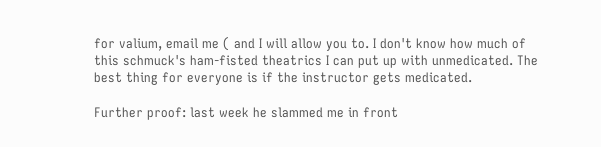for valium, email me ( and I will allow you to. I don't know how much of this schmuck's ham-fisted theatrics I can put up with unmedicated. The best thing for everyone is if the instructor gets medicated.

Further proof: last week he slammed me in front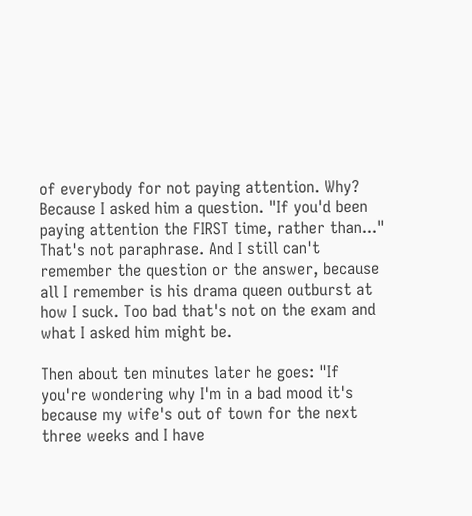of everybody for not paying attention. Why? Because I asked him a question. "If you'd been paying attention the FIRST time, rather than..." That's not paraphrase. And I still can't remember the question or the answer, because all I remember is his drama queen outburst at how I suck. Too bad that's not on the exam and what I asked him might be.

Then about ten minutes later he goes: "If you're wondering why I'm in a bad mood it's because my wife's out of town for the next three weeks and I have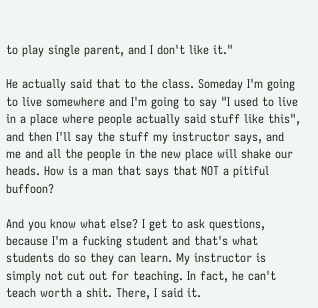to play single parent, and I don't like it."

He actually said that to the class. Someday I'm going to live somewhere and I'm going to say "I used to live in a place where people actually said stuff like this", and then I'll say the stuff my instructor says, and me and all the people in the new place will shake our heads. How is a man that says that NOT a pitiful buffoon?

And you know what else? I get to ask questions, because I'm a fucking student and that's what students do so they can learn. My instructor is simply not cut out for teaching. In fact, he can't teach worth a shit. There, I said it.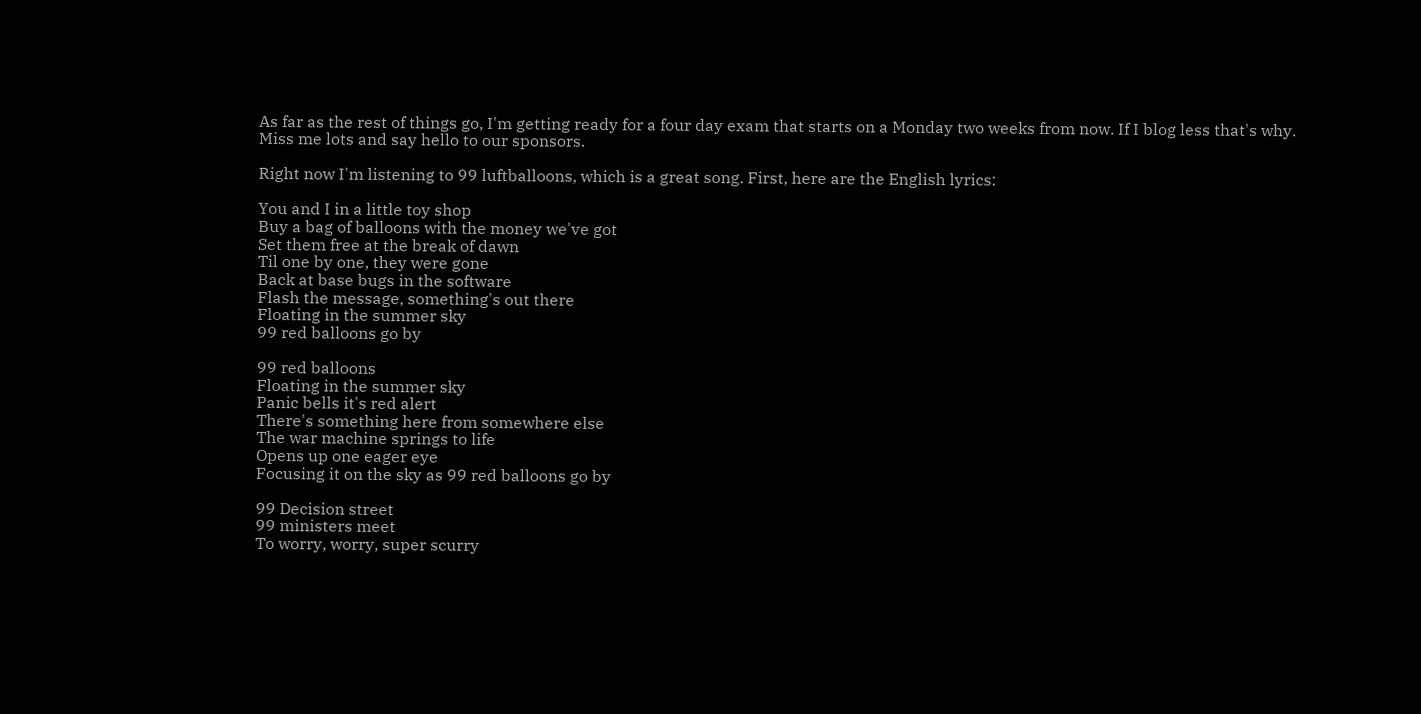As far as the rest of things go, I'm getting ready for a four day exam that starts on a Monday two weeks from now. If I blog less that's why. Miss me lots and say hello to our sponsors.

Right now I'm listening to 99 luftballoons, which is a great song. First, here are the English lyrics:

You and I in a little toy shop
Buy a bag of balloons with the money we've got
Set them free at the break of dawn
Til one by one, they were gone
Back at base bugs in the software
Flash the message, something's out there
Floating in the summer sky
99 red balloons go by

99 red balloons
Floating in the summer sky
Panic bells it's red alert
There's something here from somewhere else
The war machine springs to life
Opens up one eager eye
Focusing it on the sky as 99 red balloons go by

99 Decision street
99 ministers meet
To worry, worry, super scurry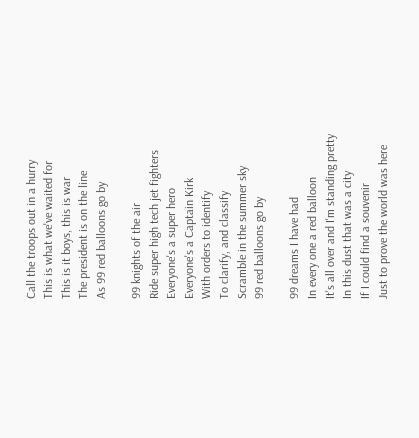Call the troops out in a hurry
This is what we've waited for
This is it boys, this is war
The president is on the line
As 99 red balloons go by

99 knights of the air
Ride super high tech jet fighters
Everyone's a super hero
Everyone's a Captain Kirk
With orders to identify
To clarify, and classify
Scramble in the summer sky
99 red balloons go by

99 dreams I have had
In every one a red balloon
It's all over and I'm standing pretty
In this dust that was a city
If I could find a souvenir
Just to prove the world was here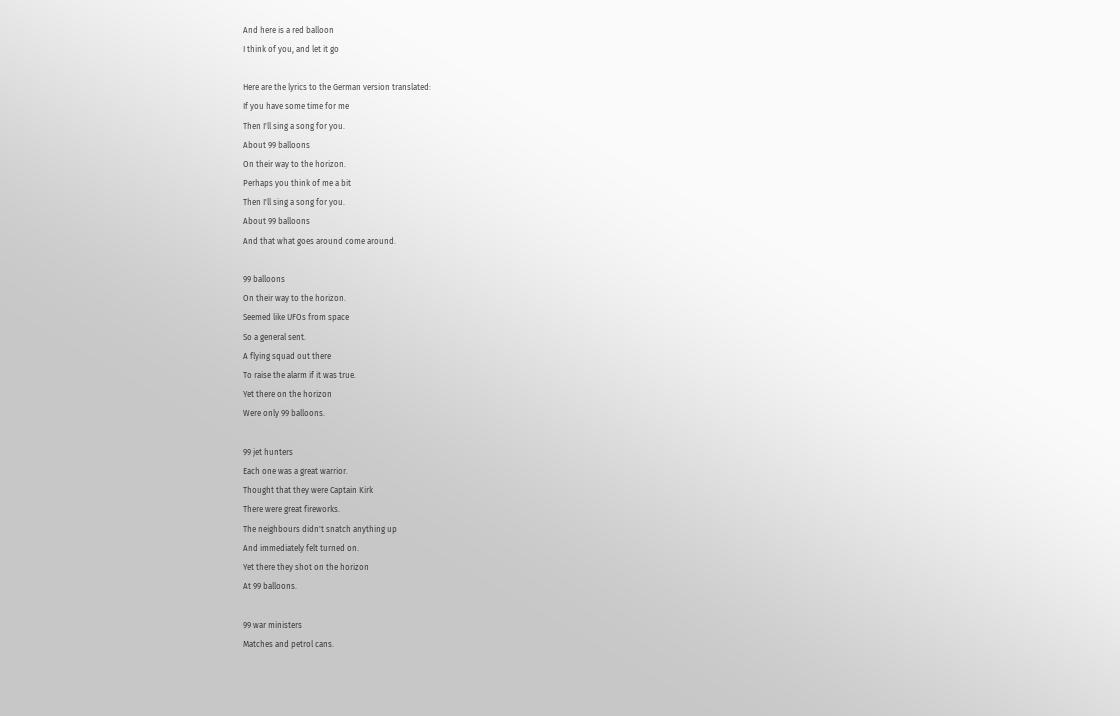And here is a red balloon
I think of you, and let it go

Here are the lyrics to the German version translated:
If you have some time for me
Then I'll sing a song for you.
About 99 balloons
On their way to the horizon.
Perhaps you think of me a bit
Then I'll sing a song for you.
About 99 balloons
And that what goes around come around.

99 balloons
On their way to the horizon.
Seemed like UFOs from space
So a general sent.
A flying squad out there
To raise the alarm if it was true.
Yet there on the horizon
Were only 99 balloons.

99 jet hunters
Each one was a great warrior.
Thought that they were Captain Kirk
There were great fireworks.
The neighbours didn't snatch anything up
And immediately felt turned on.
Yet there they shot on the horizon
At 99 balloons.

99 war ministers
Matches and petrol cans.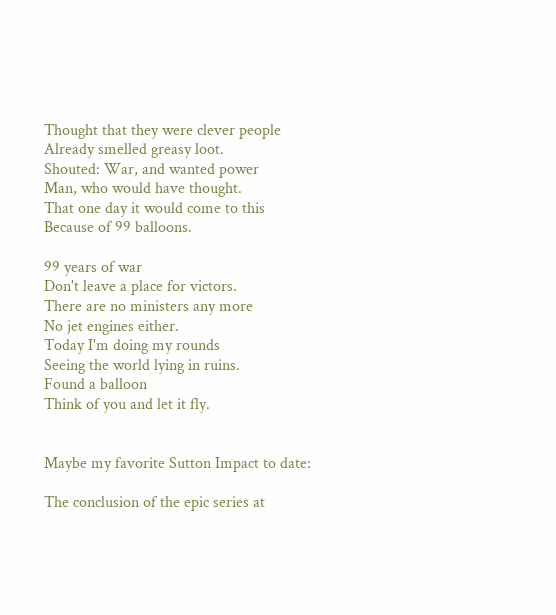Thought that they were clever people
Already smelled greasy loot.
Shouted: War, and wanted power
Man, who would have thought.
That one day it would come to this
Because of 99 balloons.

99 years of war
Don't leave a place for victors.
There are no ministers any more
No jet engines either.
Today I'm doing my rounds
Seeing the world lying in ruins.
Found a balloon
Think of you and let it fly.


Maybe my favorite Sutton Impact to date:

The conclusion of the epic series at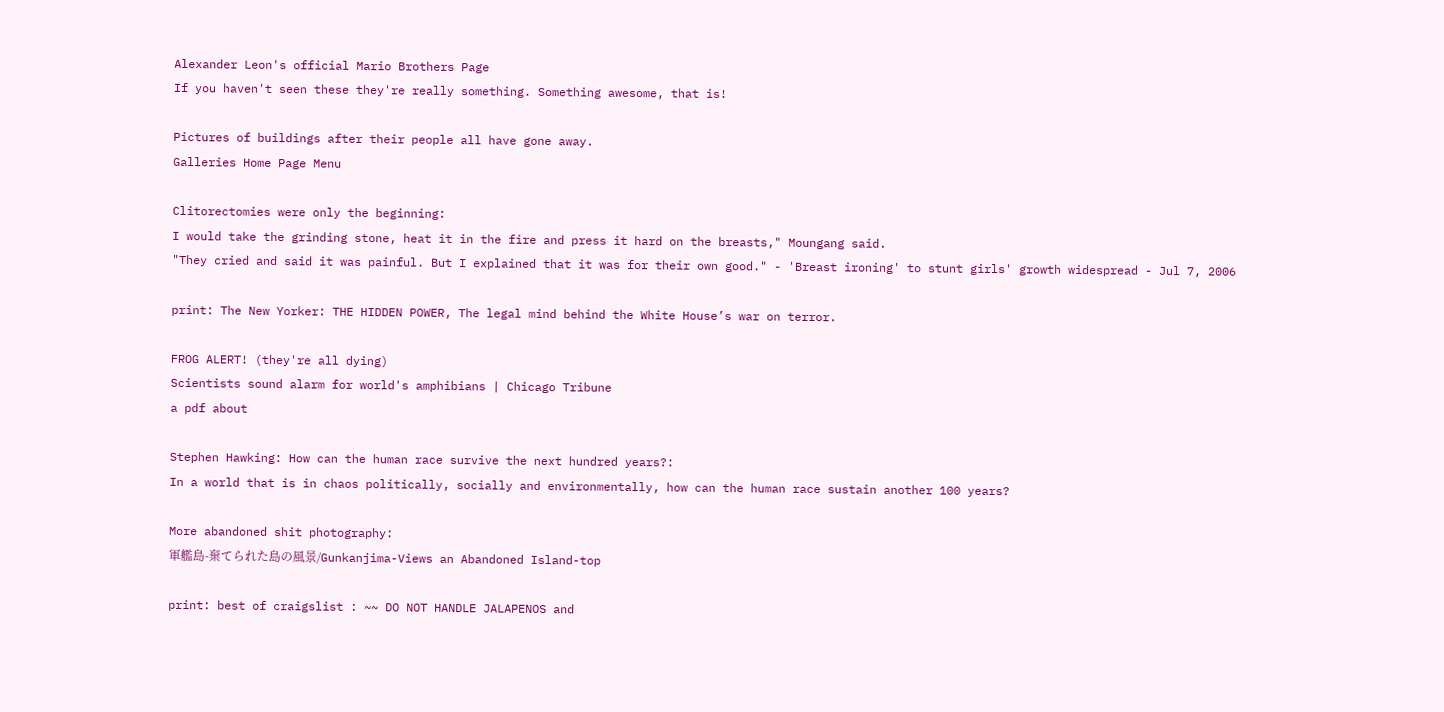Alexander Leon's official Mario Brothers Page
If you haven't seen these they're really something. Something awesome, that is!

Pictures of buildings after their people all have gone away.
Galleries Home Page Menu

Clitorectomies were only the beginning:
I would take the grinding stone, heat it in the fire and press it hard on the breasts," Moungang said.
"They cried and said it was painful. But I explained that it was for their own good." - 'Breast ironing' to stunt girls' growth widespread - Jul 7, 2006

print: The New Yorker: THE HIDDEN POWER, The legal mind behind the White House’s war on terror.

FROG ALERT! (they're all dying)
Scientists sound alarm for world's amphibians | Chicago Tribune
a pdf about

Stephen Hawking: How can the human race survive the next hundred years?:
In a world that is in chaos politically, socially and environmentally, how can the human race sustain another 100 years?

More abandoned shit photography:
軍艦島-棄てられた島の風景/Gunkanjima-Views an Abandoned Island-top

print: best of craigslist : ~~ DO NOT HANDLE JALAPENOS and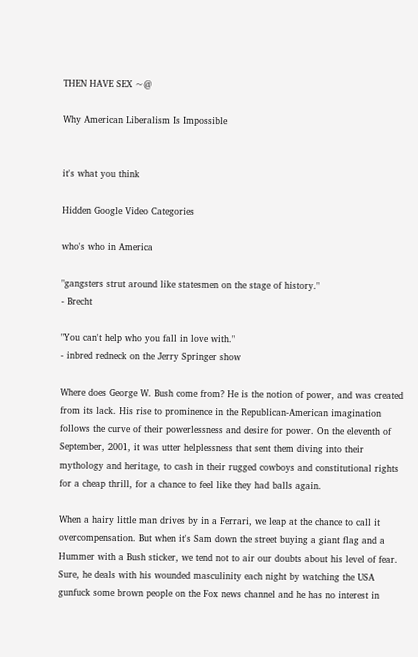THEN HAVE SEX ~@

Why American Liberalism Is Impossible


it's what you think

Hidden Google Video Categories

who's who in America

"gangsters strut around like statesmen on the stage of history."
- Brecht

"You can't help who you fall in love with."
- inbred redneck on the Jerry Springer show

Where does George W. Bush come from? He is the notion of power, and was created from its lack. His rise to prominence in the Republican-American imagination follows the curve of their powerlessness and desire for power. On the eleventh of September, 2001, it was utter helplessness that sent them diving into their mythology and heritage, to cash in their rugged cowboys and constitutional rights for a cheap thrill, for a chance to feel like they had balls again.

When a hairy little man drives by in a Ferrari, we leap at the chance to call it overcompensation. But when it's Sam down the street buying a giant flag and a Hummer with a Bush sticker, we tend not to air our doubts about his level of fear. Sure, he deals with his wounded masculinity each night by watching the USA gunfuck some brown people on the Fox news channel and he has no interest in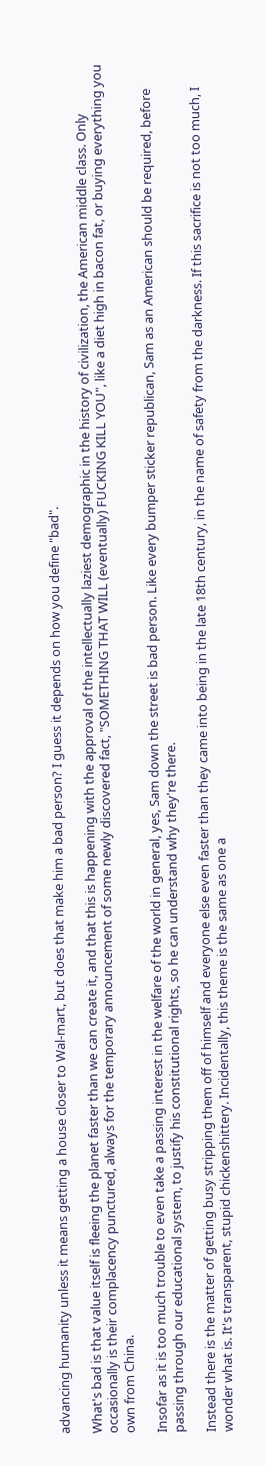advancing humanity unless it means getting a house closer to Wal-mart, but does that make him a bad person? I guess it depends on how you define "bad".

What's bad is that value itself is fleeing the planet faster than we can create it, and that this is happening with the approval of the intellectually laziest demographic in the history of civilization, the American middle class. Only occasionally is their complacency punctured, always for the temporary announcement of some newly discovered fact, "SOMETHING THAT WILL (eventually) FUCKING KILL YOU", like a diet high in bacon fat, or buying everything you own from China.

Insofar as it is too much trouble to even take a passing interest in the welfare of the world in general, yes, Sam down the street is bad person. Like every bumper sticker republican, Sam as an American should be required, before passing through our educational system, to justify his constitutional rights, so he can understand why they're there.

Instead there is the matter of getting busy stripping them off of himself and everyone else even faster than they came into being in the late 18th century, in the name of safety from the darkness. If this sacrifice is not too much, I wonder what is. It's transparent, stupid chickenshittery. Incidentally, this theme is the same as one a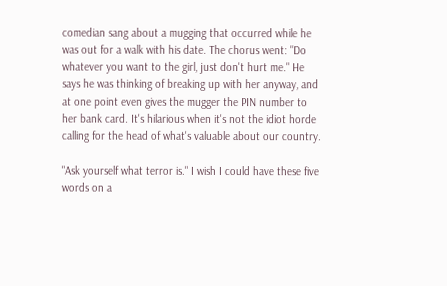comedian sang about a mugging that occurred while he was out for a walk with his date. The chorus went: "Do whatever you want to the girl, just don't hurt me." He says he was thinking of breaking up with her anyway, and at one point even gives the mugger the PIN number to her bank card. It's hilarious when it's not the idiot horde calling for the head of what's valuable about our country.

"Ask yourself what terror is." I wish I could have these five words on a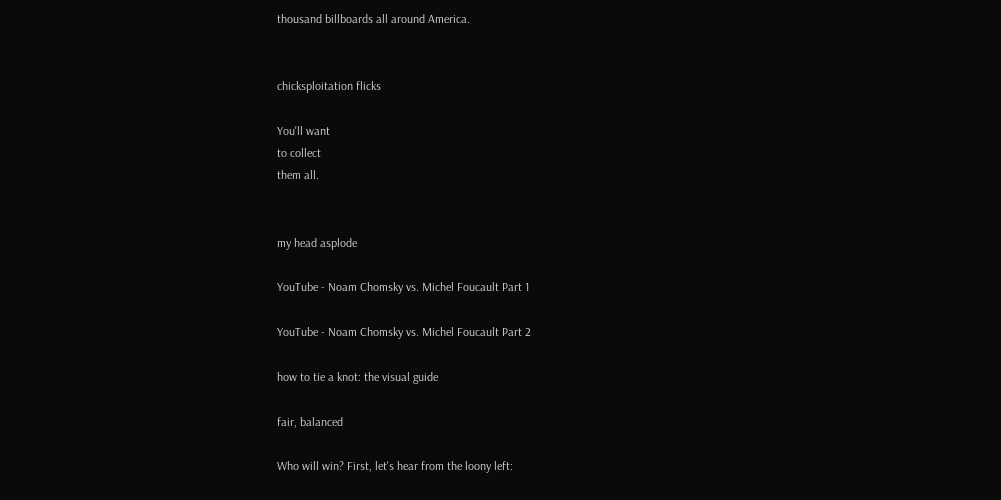thousand billboards all around America.


chicksploitation flicks

You'll want
to collect
them all.


my head asplode

YouTube - Noam Chomsky vs. Michel Foucault Part 1

YouTube - Noam Chomsky vs. Michel Foucault Part 2

how to tie a knot: the visual guide

fair, balanced

Who will win? First, let's hear from the loony left: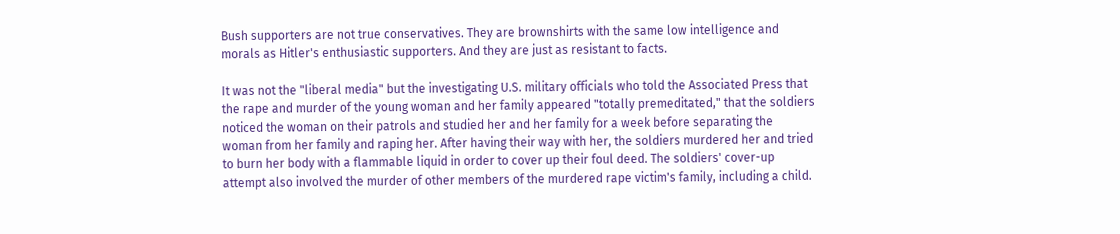Bush supporters are not true conservatives. They are brownshirts with the same low intelligence and morals as Hitler's enthusiastic supporters. And they are just as resistant to facts.

It was not the "liberal media" but the investigating U.S. military officials who told the Associated Press that the rape and murder of the young woman and her family appeared "totally premeditated," that the soldiers noticed the woman on their patrols and studied her and her family for a week before separating the woman from her family and raping her. After having their way with her, the soldiers murdered her and tried to burn her body with a flammable liquid in order to cover up their foul deed. The soldiers' cover-up attempt also involved the murder of other members of the murdered rape victim's family, including a child.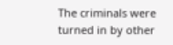The criminals were turned in by other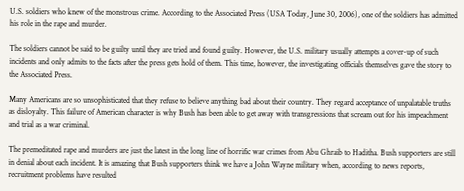U.S. soldiers who knew of the monstrous crime. According to the Associated Press (USA Today, June 30, 2006), one of the soldiers has admitted his role in the rape and murder.

The soldiers cannot be said to be guilty until they are tried and found guilty. However, the U.S. military usually attempts a cover-up of such incidents and only admits to the facts after the press gets hold of them. This time, however, the investigating officials themselves gave the story to the Associated Press.

Many Americans are so unsophisticated that they refuse to believe anything bad about their country. They regard acceptance of unpalatable truths as disloyalty. This failure of American character is why Bush has been able to get away with transgressions that scream out for his impeachment and trial as a war criminal.

The premeditated rape and murders are just the latest in the long line of horrific war crimes from Abu Ghraib to Haditha. Bush supporters are still in denial about each incident. It is amazing that Bush supporters think we have a John Wayne military when, according to news reports, recruitment problems have resulted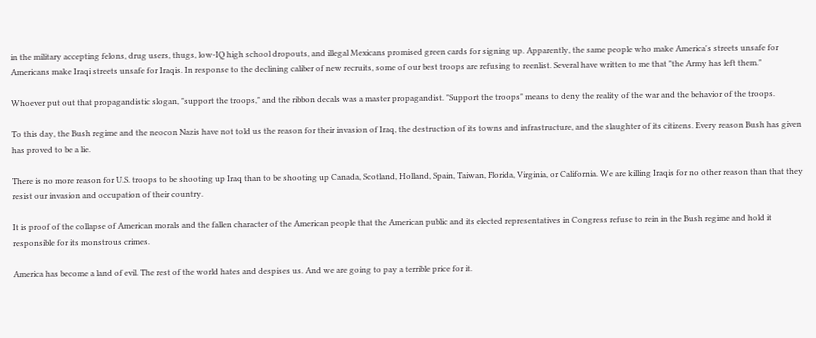in the military accepting felons, drug users, thugs, low-IQ high school dropouts, and illegal Mexicans promised green cards for signing up. Apparently, the same people who make America's streets unsafe for Americans make Iraqi streets unsafe for Iraqis. In response to the declining caliber of new recruits, some of our best troops are refusing to reenlist. Several have written to me that "the Army has left them."

Whoever put out that propagandistic slogan, "support the troops," and the ribbon decals was a master propagandist. "Support the troops" means to deny the reality of the war and the behavior of the troops.

To this day, the Bush regime and the neocon Nazis have not told us the reason for their invasion of Iraq, the destruction of its towns and infrastructure, and the slaughter of its citizens. Every reason Bush has given has proved to be a lie.

There is no more reason for U.S. troops to be shooting up Iraq than to be shooting up Canada, Scotland, Holland, Spain, Taiwan, Florida, Virginia, or California. We are killing Iraqis for no other reason than that they resist our invasion and occupation of their country.

It is proof of the collapse of American morals and the fallen character of the American people that the American public and its elected representatives in Congress refuse to rein in the Bush regime and hold it responsible for its monstrous crimes.

America has become a land of evil. The rest of the world hates and despises us. And we are going to pay a terrible price for it.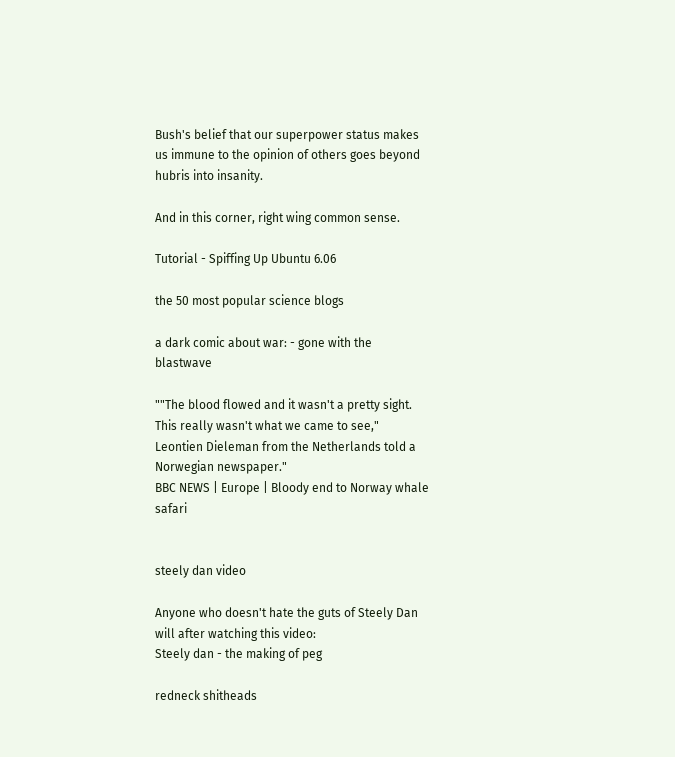Bush's belief that our superpower status makes us immune to the opinion of others goes beyond hubris into insanity.

And in this corner, right wing common sense.

Tutorial - Spiffing Up Ubuntu 6.06

the 50 most popular science blogs

a dark comic about war: - gone with the blastwave

""The blood flowed and it wasn't a pretty sight. This really wasn't what we came to see," Leontien Dieleman from the Netherlands told a Norwegian newspaper."
BBC NEWS | Europe | Bloody end to Norway whale safari


steely dan video

Anyone who doesn't hate the guts of Steely Dan will after watching this video:
Steely dan - the making of peg

redneck shitheads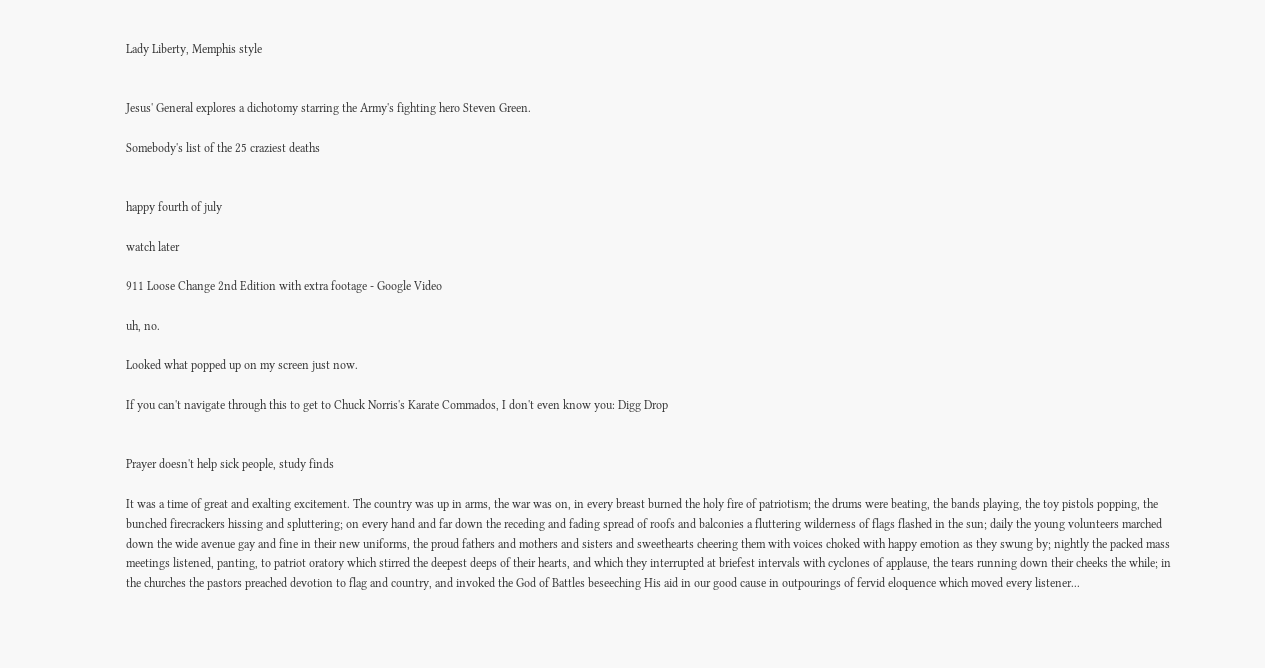Lady Liberty, Memphis style


Jesus' General explores a dichotomy starring the Army's fighting hero Steven Green.

Somebody's list of the 25 craziest deaths


happy fourth of july

watch later

911 Loose Change 2nd Edition with extra footage - Google Video

uh, no.

Looked what popped up on my screen just now.

If you can't navigate through this to get to Chuck Norris's Karate Commados, I don't even know you: Digg Drop


Prayer doesn't help sick people, study finds

It was a time of great and exalting excitement. The country was up in arms, the war was on, in every breast burned the holy fire of patriotism; the drums were beating, the bands playing, the toy pistols popping, the bunched firecrackers hissing and spluttering; on every hand and far down the receding and fading spread of roofs and balconies a fluttering wilderness of flags flashed in the sun; daily the young volunteers marched down the wide avenue gay and fine in their new uniforms, the proud fathers and mothers and sisters and sweethearts cheering them with voices choked with happy emotion as they swung by; nightly the packed mass meetings listened, panting, to patriot oratory which stirred the deepest deeps of their hearts, and which they interrupted at briefest intervals with cyclones of applause, the tears running down their cheeks the while; in the churches the pastors preached devotion to flag and country, and invoked the God of Battles beseeching His aid in our good cause in outpourings of fervid eloquence which moved every listener...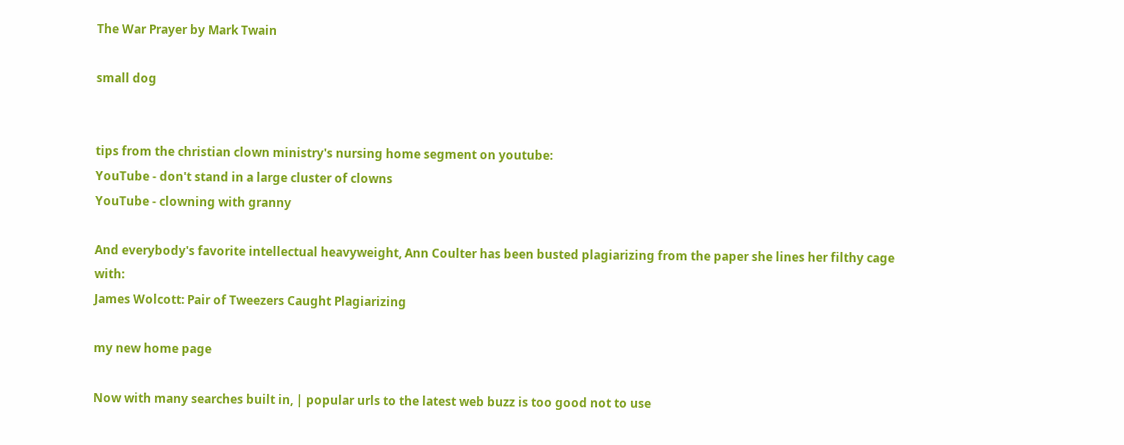The War Prayer by Mark Twain

small dog


tips from the christian clown ministry's nursing home segment on youtube:
YouTube - don't stand in a large cluster of clowns
YouTube - clowning with granny

And everybody's favorite intellectual heavyweight, Ann Coulter has been busted plagiarizing from the paper she lines her filthy cage with:
James Wolcott: Pair of Tweezers Caught Plagiarizing

my new home page

Now with many searches built in, | popular urls to the latest web buzz is too good not to use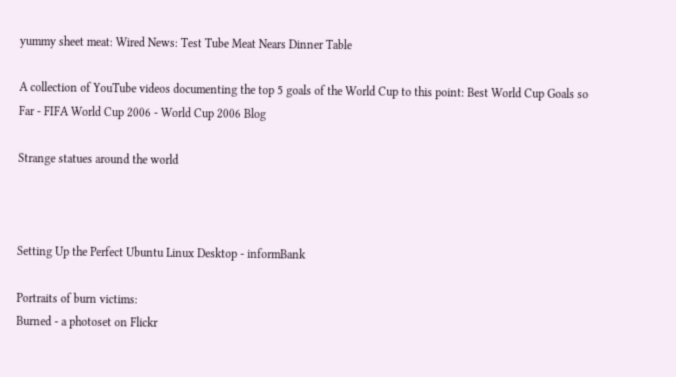yummy sheet meat: Wired News: Test Tube Meat Nears Dinner Table

A collection of YouTube videos documenting the top 5 goals of the World Cup to this point: Best World Cup Goals so Far - FIFA World Cup 2006 - World Cup 2006 Blog

Strange statues around the world



Setting Up the Perfect Ubuntu Linux Desktop - informBank

Portraits of burn victims:
Burned - a photoset on Flickr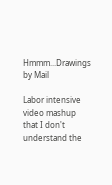Hmmm...Drawings by Mail

Labor intensive video mashup that I don't understand the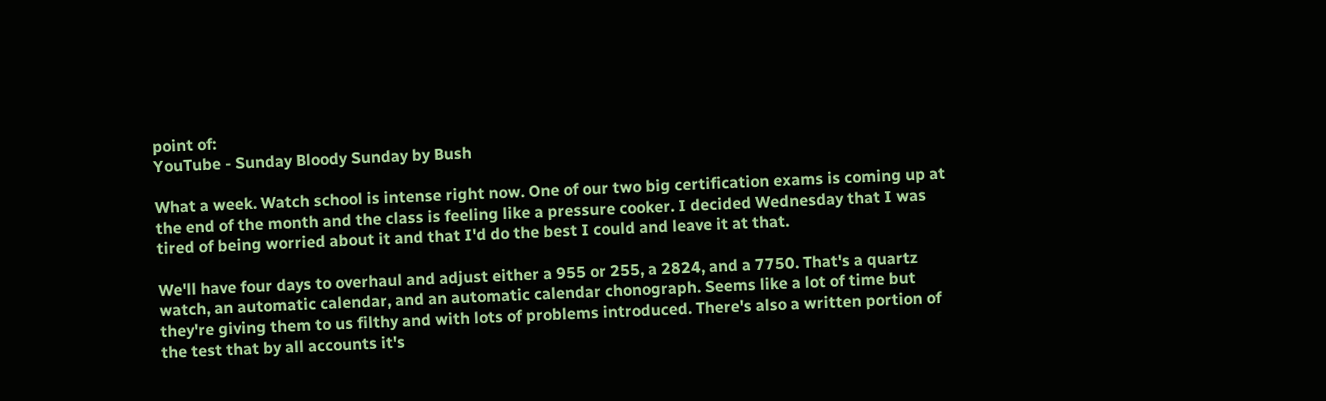point of:
YouTube - Sunday Bloody Sunday by Bush

What a week. Watch school is intense right now. One of our two big certification exams is coming up at the end of the month and the class is feeling like a pressure cooker. I decided Wednesday that I was tired of being worried about it and that I'd do the best I could and leave it at that.

We'll have four days to overhaul and adjust either a 955 or 255, a 2824, and a 7750. That's a quartz watch, an automatic calendar, and an automatic calendar chonograph. Seems like a lot of time but they're giving them to us filthy and with lots of problems introduced. There's also a written portion of the test that by all accounts it's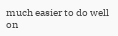much easier to do well on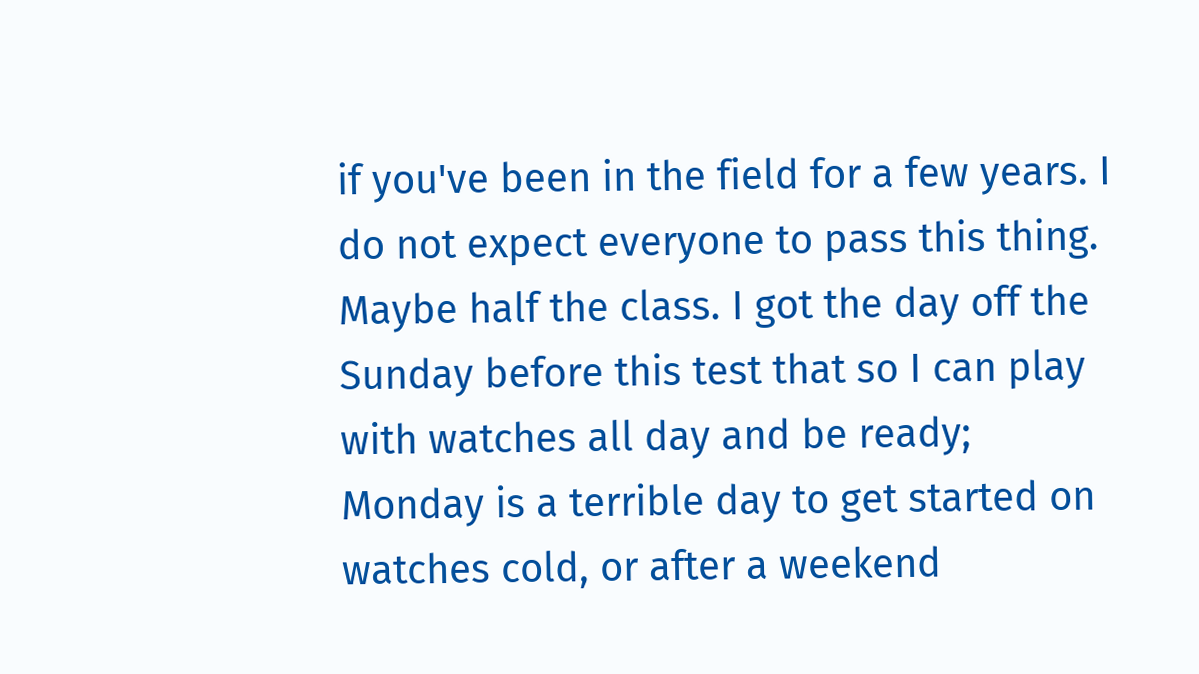if you've been in the field for a few years. I do not expect everyone to pass this thing. Maybe half the class. I got the day off the Sunday before this test that so I can play with watches all day and be ready; Monday is a terrible day to get started on watches cold, or after a weekend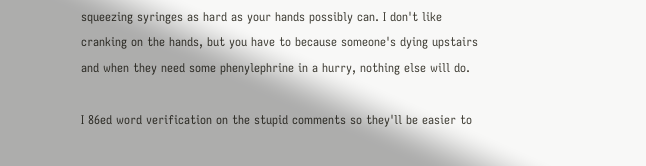squeezing syringes as hard as your hands possibly can. I don't like cranking on the hands, but you have to because someone's dying upstairs and when they need some phenylephrine in a hurry, nothing else will do.

I 86ed word verification on the stupid comments so they'll be easier to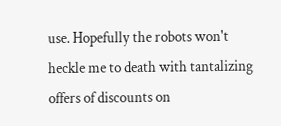use. Hopefully the robots won't heckle me to death with tantalizing offers of discounts on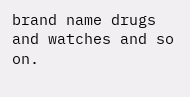brand name drugs and watches and so on.